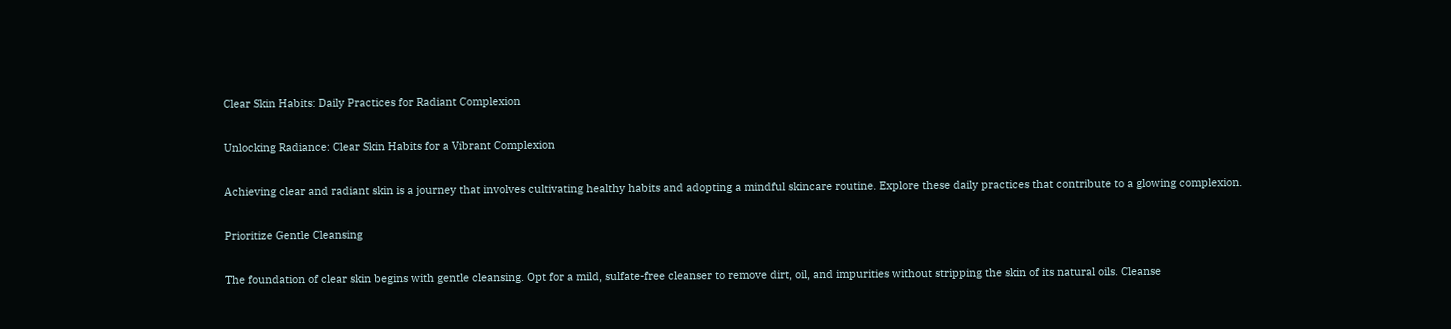Clear Skin Habits: Daily Practices for Radiant Complexion

Unlocking Radiance: Clear Skin Habits for a Vibrant Complexion

Achieving clear and radiant skin is a journey that involves cultivating healthy habits and adopting a mindful skincare routine. Explore these daily practices that contribute to a glowing complexion.

Prioritize Gentle Cleansing

The foundation of clear skin begins with gentle cleansing. Opt for a mild, sulfate-free cleanser to remove dirt, oil, and impurities without stripping the skin of its natural oils. Cleanse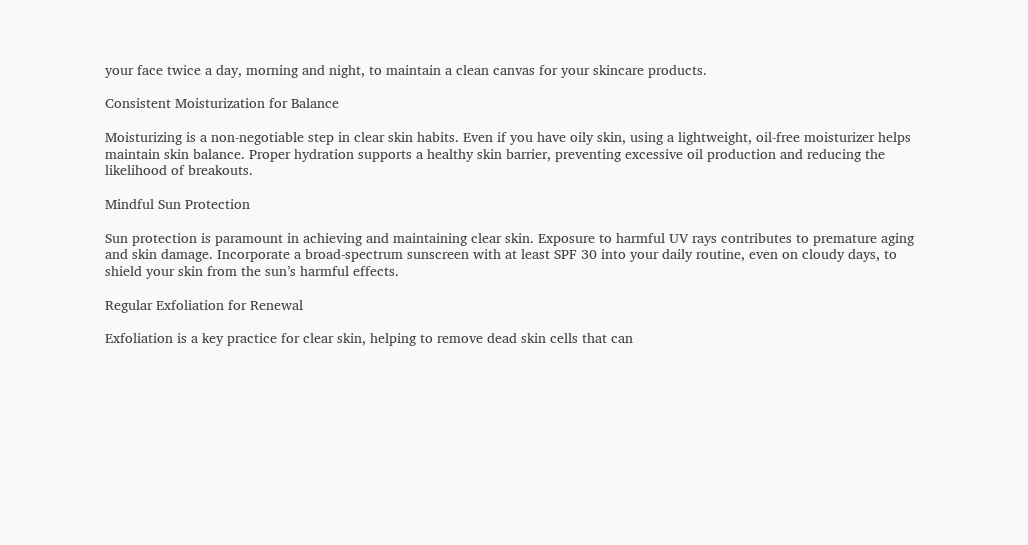your face twice a day, morning and night, to maintain a clean canvas for your skincare products.

Consistent Moisturization for Balance

Moisturizing is a non-negotiable step in clear skin habits. Even if you have oily skin, using a lightweight, oil-free moisturizer helps maintain skin balance. Proper hydration supports a healthy skin barrier, preventing excessive oil production and reducing the likelihood of breakouts.

Mindful Sun Protection

Sun protection is paramount in achieving and maintaining clear skin. Exposure to harmful UV rays contributes to premature aging and skin damage. Incorporate a broad-spectrum sunscreen with at least SPF 30 into your daily routine, even on cloudy days, to shield your skin from the sun’s harmful effects.

Regular Exfoliation for Renewal

Exfoliation is a key practice for clear skin, helping to remove dead skin cells that can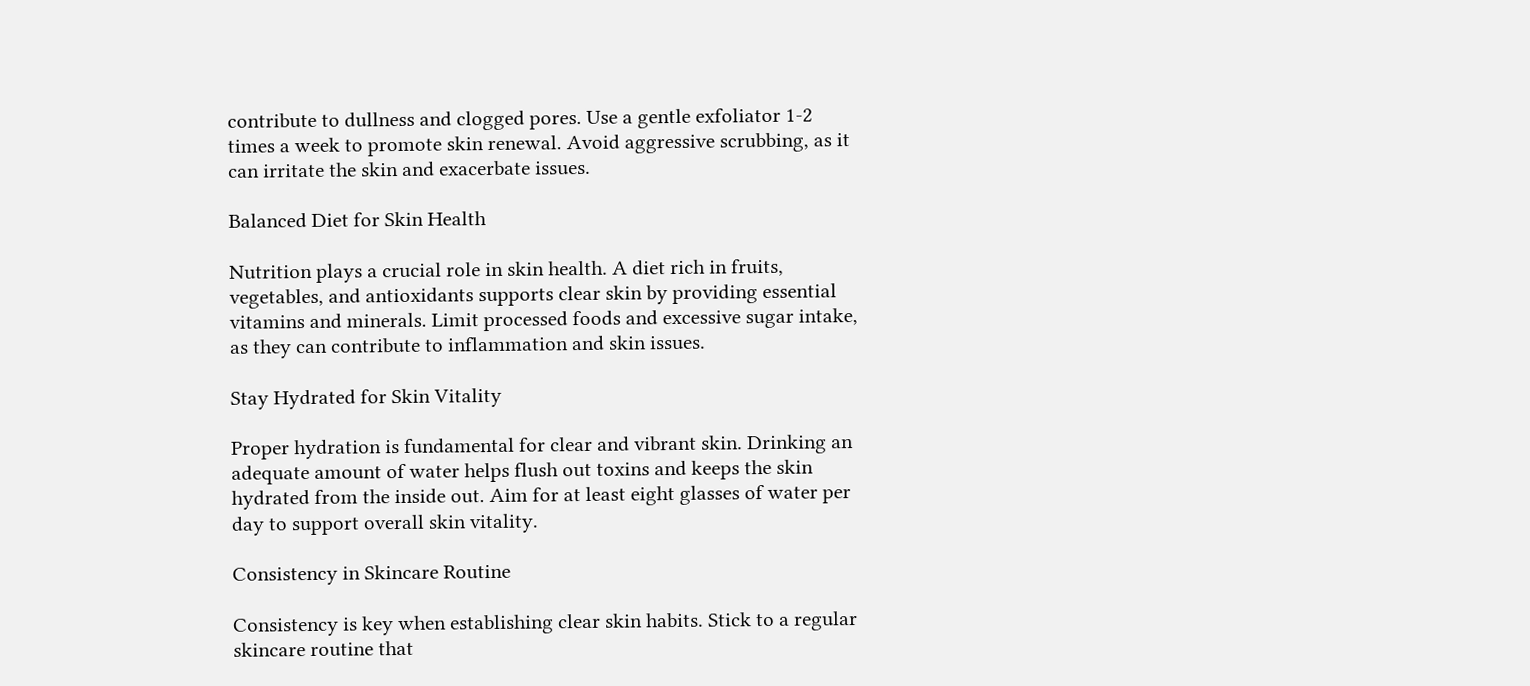contribute to dullness and clogged pores. Use a gentle exfoliator 1-2 times a week to promote skin renewal. Avoid aggressive scrubbing, as it can irritate the skin and exacerbate issues.

Balanced Diet for Skin Health

Nutrition plays a crucial role in skin health. A diet rich in fruits, vegetables, and antioxidants supports clear skin by providing essential vitamins and minerals. Limit processed foods and excessive sugar intake, as they can contribute to inflammation and skin issues.

Stay Hydrated for Skin Vitality

Proper hydration is fundamental for clear and vibrant skin. Drinking an adequate amount of water helps flush out toxins and keeps the skin hydrated from the inside out. Aim for at least eight glasses of water per day to support overall skin vitality.

Consistency in Skincare Routine

Consistency is key when establishing clear skin habits. Stick to a regular skincare routine that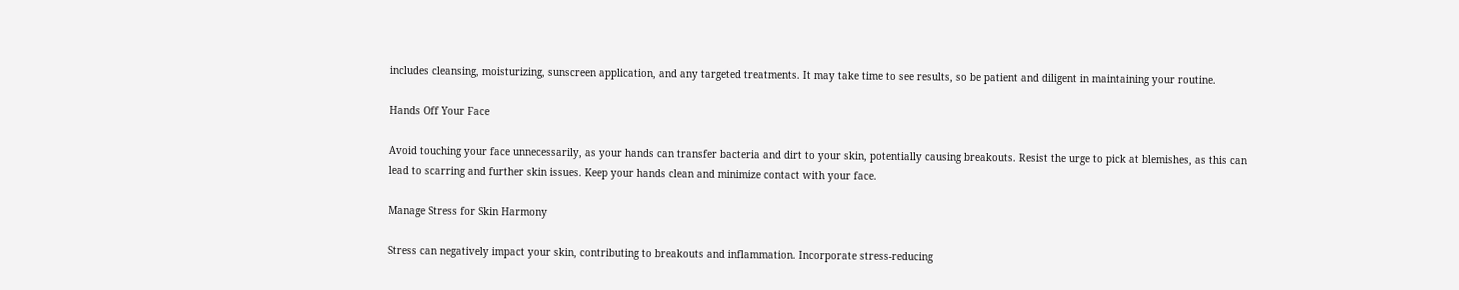includes cleansing, moisturizing, sunscreen application, and any targeted treatments. It may take time to see results, so be patient and diligent in maintaining your routine.

Hands Off Your Face

Avoid touching your face unnecessarily, as your hands can transfer bacteria and dirt to your skin, potentially causing breakouts. Resist the urge to pick at blemishes, as this can lead to scarring and further skin issues. Keep your hands clean and minimize contact with your face.

Manage Stress for Skin Harmony

Stress can negatively impact your skin, contributing to breakouts and inflammation. Incorporate stress-reducing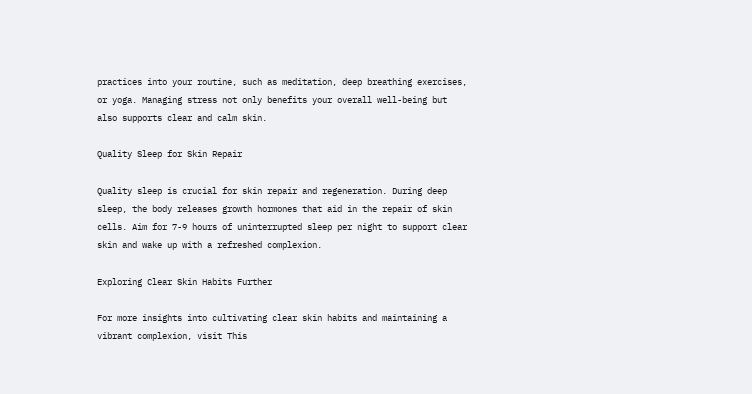practices into your routine, such as meditation, deep breathing exercises, or yoga. Managing stress not only benefits your overall well-being but also supports clear and calm skin.

Quality Sleep for Skin Repair

Quality sleep is crucial for skin repair and regeneration. During deep sleep, the body releases growth hormones that aid in the repair of skin cells. Aim for 7-9 hours of uninterrupted sleep per night to support clear skin and wake up with a refreshed complexion.

Exploring Clear Skin Habits Further

For more insights into cultivating clear skin habits and maintaining a vibrant complexion, visit This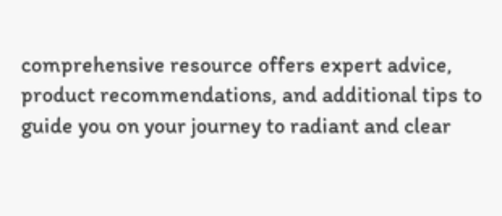comprehensive resource offers expert advice, product recommendations, and additional tips to guide you on your journey to radiant and clear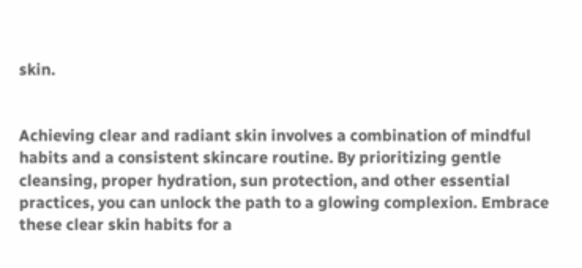skin.


Achieving clear and radiant skin involves a combination of mindful habits and a consistent skincare routine. By prioritizing gentle cleansing, proper hydration, sun protection, and other essential practices, you can unlock the path to a glowing complexion. Embrace these clear skin habits for a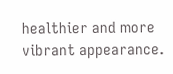healthier and more vibrant appearance.